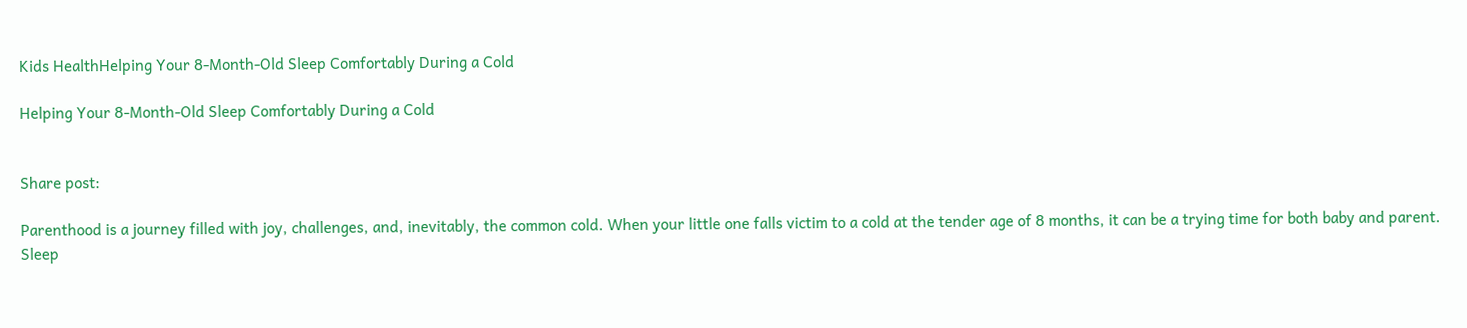Kids HealthHelping Your 8-Month-Old Sleep Comfortably During a Cold

Helping Your 8-Month-Old Sleep Comfortably During a Cold


Share post:

Parenthood is a journey filled with joy, challenges, and, inevitably, the common cold. When your little one falls victim to a cold at the tender age of 8 months, it can be a trying time for both baby and parent. Sleep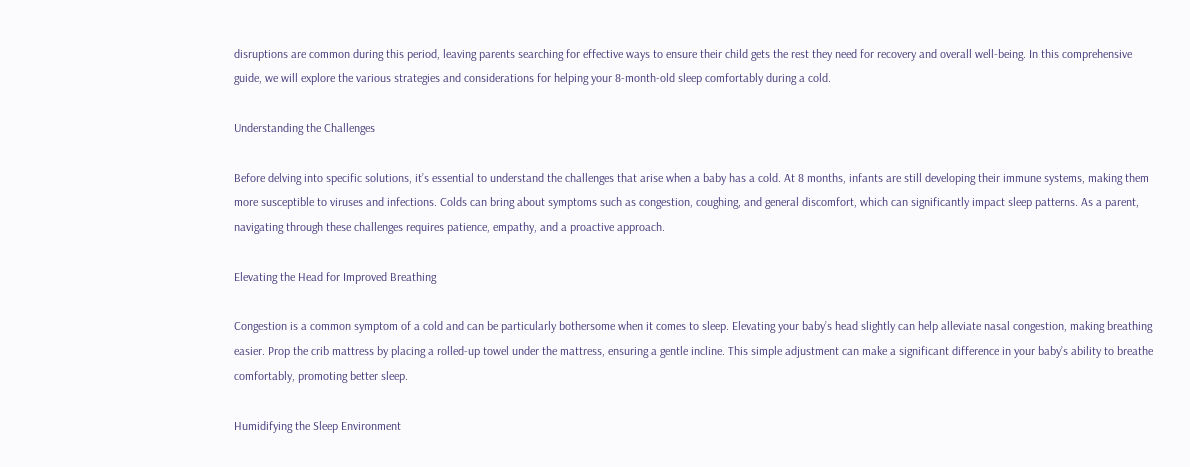disruptions are common during this period, leaving parents searching for effective ways to ensure their child gets the rest they need for recovery and overall well-being. In this comprehensive guide, we will explore the various strategies and considerations for helping your 8-month-old sleep comfortably during a cold.

Understanding the Challenges

Before delving into specific solutions, it’s essential to understand the challenges that arise when a baby has a cold. At 8 months, infants are still developing their immune systems, making them more susceptible to viruses and infections. Colds can bring about symptoms such as congestion, coughing, and general discomfort, which can significantly impact sleep patterns. As a parent, navigating through these challenges requires patience, empathy, and a proactive approach.

Elevating the Head for Improved Breathing

Congestion is a common symptom of a cold and can be particularly bothersome when it comes to sleep. Elevating your baby’s head slightly can help alleviate nasal congestion, making breathing easier. Prop the crib mattress by placing a rolled-up towel under the mattress, ensuring a gentle incline. This simple adjustment can make a significant difference in your baby’s ability to breathe comfortably, promoting better sleep.

Humidifying the Sleep Environment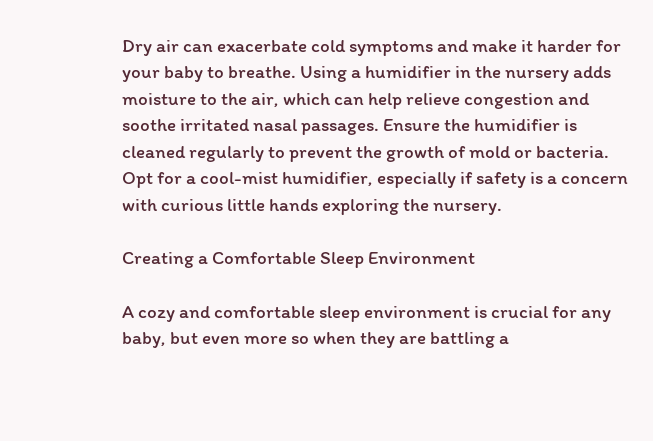Dry air can exacerbate cold symptoms and make it harder for your baby to breathe. Using a humidifier in the nursery adds moisture to the air, which can help relieve congestion and soothe irritated nasal passages. Ensure the humidifier is cleaned regularly to prevent the growth of mold or bacteria. Opt for a cool-mist humidifier, especially if safety is a concern with curious little hands exploring the nursery.

Creating a Comfortable Sleep Environment

A cozy and comfortable sleep environment is crucial for any baby, but even more so when they are battling a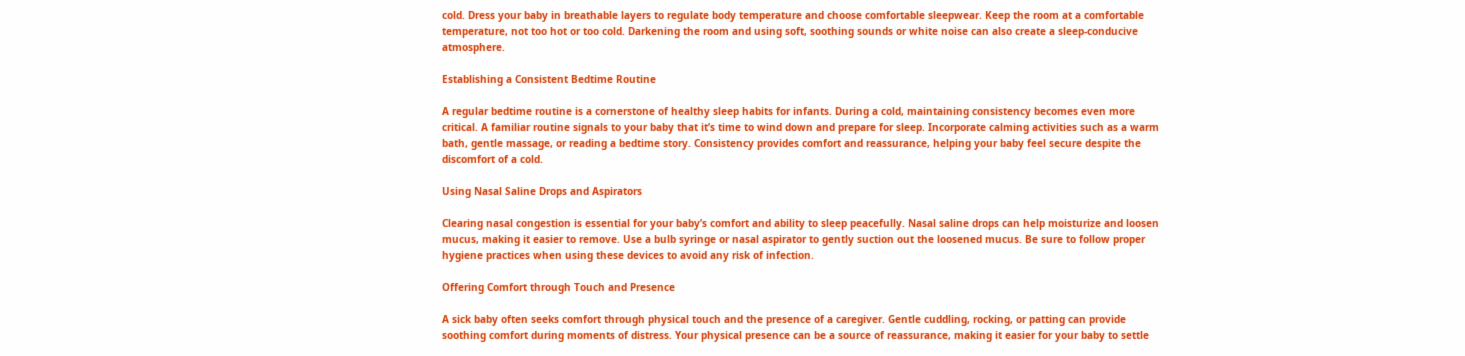cold. Dress your baby in breathable layers to regulate body temperature and choose comfortable sleepwear. Keep the room at a comfortable temperature, not too hot or too cold. Darkening the room and using soft, soothing sounds or white noise can also create a sleep-conducive atmosphere.

Establishing a Consistent Bedtime Routine

A regular bedtime routine is a cornerstone of healthy sleep habits for infants. During a cold, maintaining consistency becomes even more critical. A familiar routine signals to your baby that it’s time to wind down and prepare for sleep. Incorporate calming activities such as a warm bath, gentle massage, or reading a bedtime story. Consistency provides comfort and reassurance, helping your baby feel secure despite the discomfort of a cold.

Using Nasal Saline Drops and Aspirators

Clearing nasal congestion is essential for your baby’s comfort and ability to sleep peacefully. Nasal saline drops can help moisturize and loosen mucus, making it easier to remove. Use a bulb syringe or nasal aspirator to gently suction out the loosened mucus. Be sure to follow proper hygiene practices when using these devices to avoid any risk of infection.

Offering Comfort through Touch and Presence

A sick baby often seeks comfort through physical touch and the presence of a caregiver. Gentle cuddling, rocking, or patting can provide soothing comfort during moments of distress. Your physical presence can be a source of reassurance, making it easier for your baby to settle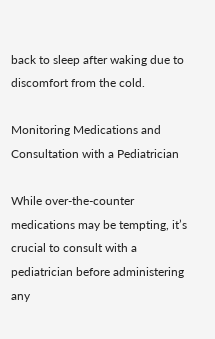back to sleep after waking due to discomfort from the cold.

Monitoring Medications and Consultation with a Pediatrician

While over-the-counter medications may be tempting, it’s crucial to consult with a pediatrician before administering any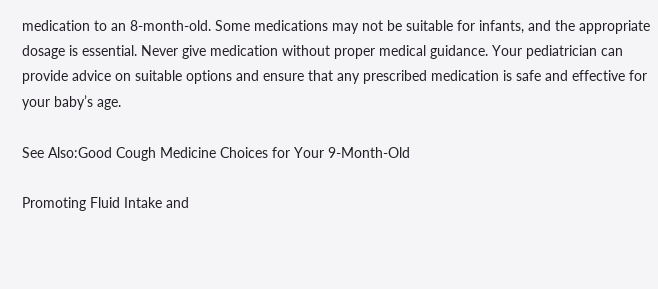medication to an 8-month-old. Some medications may not be suitable for infants, and the appropriate dosage is essential. Never give medication without proper medical guidance. Your pediatrician can provide advice on suitable options and ensure that any prescribed medication is safe and effective for your baby’s age.

See Also:Good Cough Medicine Choices for Your 9-Month-Old

Promoting Fluid Intake and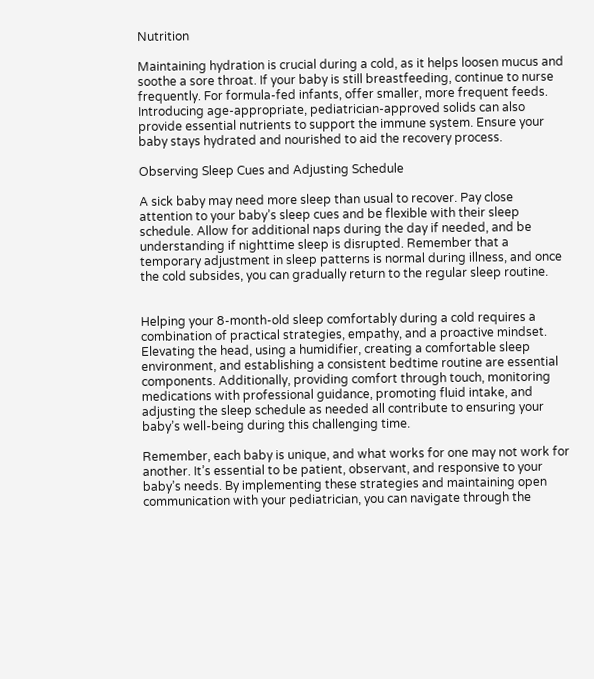Nutrition

Maintaining hydration is crucial during a cold, as it helps loosen mucus and soothe a sore throat. If your baby is still breastfeeding, continue to nurse frequently. For formula-fed infants, offer smaller, more frequent feeds. Introducing age-appropriate, pediatrician-approved solids can also provide essential nutrients to support the immune system. Ensure your baby stays hydrated and nourished to aid the recovery process.

Observing Sleep Cues and Adjusting Schedule

A sick baby may need more sleep than usual to recover. Pay close attention to your baby’s sleep cues and be flexible with their sleep schedule. Allow for additional naps during the day if needed, and be understanding if nighttime sleep is disrupted. Remember that a temporary adjustment in sleep patterns is normal during illness, and once the cold subsides, you can gradually return to the regular sleep routine.


Helping your 8-month-old sleep comfortably during a cold requires a combination of practical strategies, empathy, and a proactive mindset. Elevating the head, using a humidifier, creating a comfortable sleep environment, and establishing a consistent bedtime routine are essential components. Additionally, providing comfort through touch, monitoring medications with professional guidance, promoting fluid intake, and adjusting the sleep schedule as needed all contribute to ensuring your baby’s well-being during this challenging time.

Remember, each baby is unique, and what works for one may not work for another. It’s essential to be patient, observant, and responsive to your baby’s needs. By implementing these strategies and maintaining open communication with your pediatrician, you can navigate through the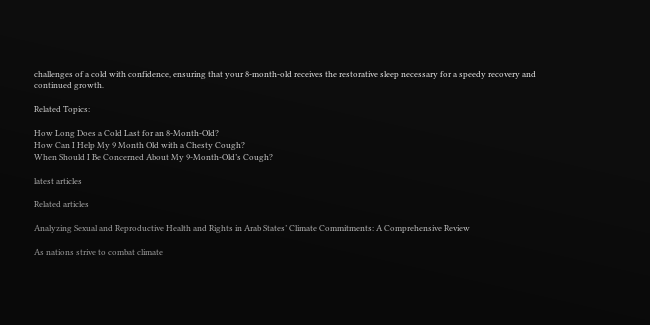challenges of a cold with confidence, ensuring that your 8-month-old receives the restorative sleep necessary for a speedy recovery and continued growth.

Related Topics:

How Long Does a Cold Last for an 8-Month-Old?
How Can I Help My 9 Month Old with a Chesty Cough?
When Should I Be Concerned About My 9-Month-Old’s Cough?

latest articles

Related articles

Analyzing Sexual and Reproductive Health and Rights in Arab States’ Climate Commitments: A Comprehensive Review

As nations strive to combat climate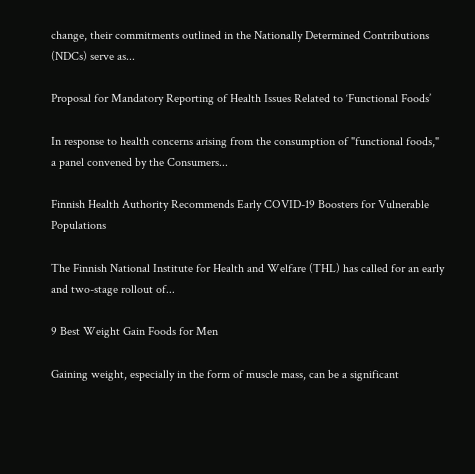change, their commitments outlined in the Nationally Determined Contributions (NDCs) serve as...

Proposal for Mandatory Reporting of Health Issues Related to ‘Functional Foods’

In response to health concerns arising from the consumption of "functional foods," a panel convened by the Consumers...

Finnish Health Authority Recommends Early COVID-19 Boosters for Vulnerable Populations

The Finnish National Institute for Health and Welfare (THL) has called for an early and two-stage rollout of...

9 Best Weight Gain Foods for Men

Gaining weight, especially in the form of muscle mass, can be a significant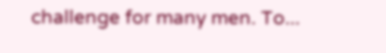challenge for many men. To...